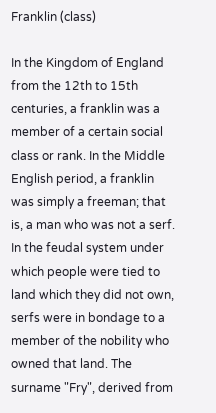Franklin (class)

In the Kingdom of England from the 12th to 15th centuries, a franklin was a member of a certain social class or rank. In the Middle English period, a franklin was simply a freeman; that is, a man who was not a serf. In the feudal system under which people were tied to land which they did not own, serfs were in bondage to a member of the nobility who owned that land. The surname "Fry", derived from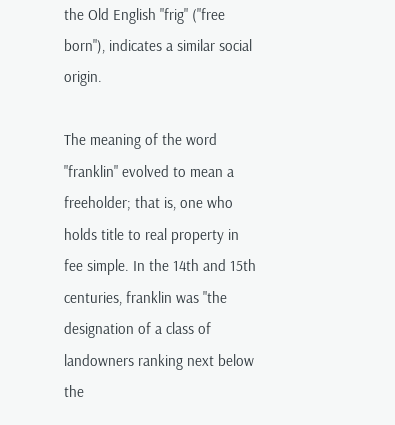the Old English "frig" ("free born"), indicates a similar social origin.

The meaning of the word "franklin" evolved to mean a freeholder; that is, one who holds title to real property in fee simple. In the 14th and 15th centuries, franklin was "the designation of a class of landowners ranking next below the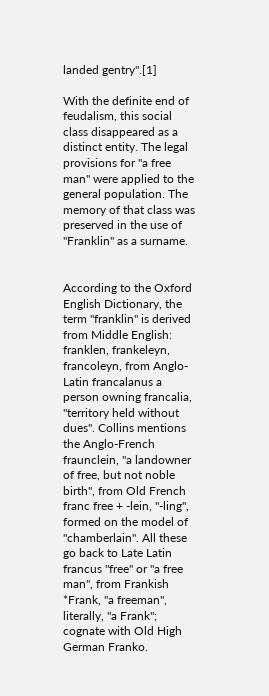landed gentry".[1]

With the definite end of feudalism, this social class disappeared as a distinct entity. The legal provisions for "a free man" were applied to the general population. The memory of that class was preserved in the use of "Franklin" as a surname.


According to the Oxford English Dictionary, the term "franklin" is derived from Middle English: franklen, frankeleyn, francoleyn, from Anglo-Latin francalanus a person owning francalia, "territory held without dues". Collins mentions the Anglo-French fraunclein, "a landowner of free, but not noble birth", from Old French franc free + -lein, "-ling", formed on the model of "chamberlain". All these go back to Late Latin francus "free" or "a free man", from Frankish *Frank, "a freeman", literally, "a Frank"; cognate with Old High German Franko.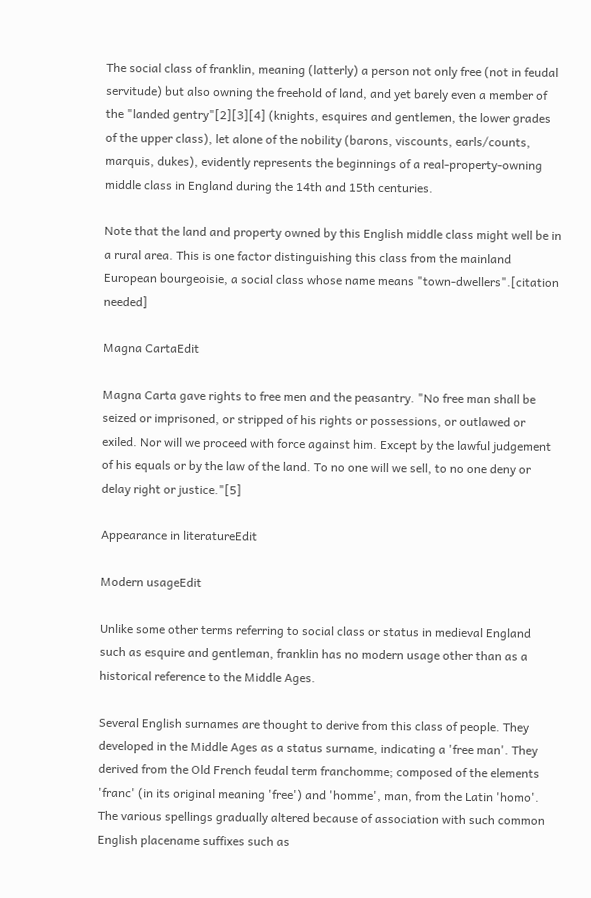The social class of franklin, meaning (latterly) a person not only free (not in feudal servitude) but also owning the freehold of land, and yet barely even a member of the "landed gentry"[2][3][4] (knights, esquires and gentlemen, the lower grades of the upper class), let alone of the nobility (barons, viscounts, earls/counts, marquis, dukes), evidently represents the beginnings of a real-property-owning middle class in England during the 14th and 15th centuries.

Note that the land and property owned by this English middle class might well be in a rural area. This is one factor distinguishing this class from the mainland European bourgeoisie, a social class whose name means "town-dwellers".[citation needed]

Magna CartaEdit

Magna Carta gave rights to free men and the peasantry. "No free man shall be seized or imprisoned, or stripped of his rights or possessions, or outlawed or exiled. Nor will we proceed with force against him. Except by the lawful judgement of his equals or by the law of the land. To no one will we sell, to no one deny or delay right or justice."[5]

Appearance in literatureEdit

Modern usageEdit

Unlike some other terms referring to social class or status in medieval England such as esquire and gentleman, franklin has no modern usage other than as a historical reference to the Middle Ages.

Several English surnames are thought to derive from this class of people. They developed in the Middle Ages as a status surname, indicating a 'free man'. They derived from the Old French feudal term franchomme; composed of the elements 'franc' (in its original meaning 'free') and 'homme', man, from the Latin 'homo'. The various spellings gradually altered because of association with such common English placename suffixes such as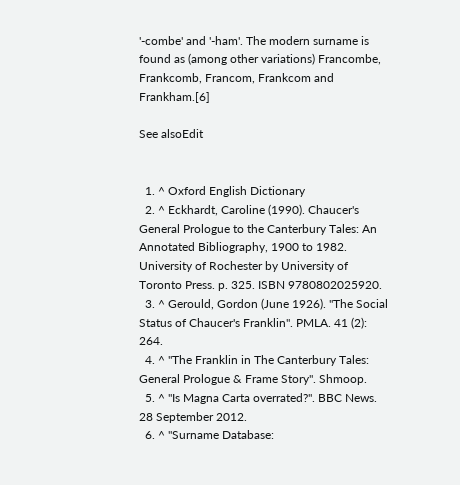'-combe' and '-ham'. The modern surname is found as (among other variations) Francombe, Frankcomb, Francom, Frankcom and Frankham.[6]

See alsoEdit


  1. ^ Oxford English Dictionary
  2. ^ Eckhardt, Caroline (1990). Chaucer's General Prologue to the Canterbury Tales: An Annotated Bibliography, 1900 to 1982. University of Rochester by University of Toronto Press. p. 325. ISBN 9780802025920.
  3. ^ Gerould, Gordon (June 1926). "The Social Status of Chaucer's Franklin". PMLA. 41 (2): 264.
  4. ^ "The Franklin in The Canterbury Tales: General Prologue & Frame Story". Shmoop.
  5. ^ "Is Magna Carta overrated?". BBC News. 28 September 2012.
  6. ^ "Surname Database: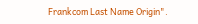Frankcom Last Name Origin".